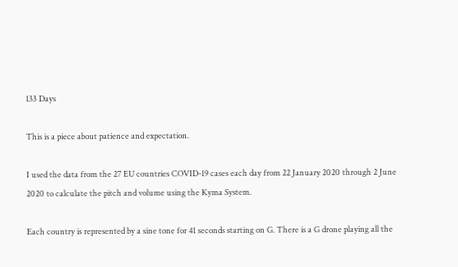133 Days

This is a piece about patience and expectation.

I used the data from the 27 EU countries COVID-19 cases each day from 22 January 2020 through 2 June 2020 to calculate the pitch and volume using the Kyma System.

Each country is represented by a sine tone for 41 seconds starting on G. There is a G drone playing all the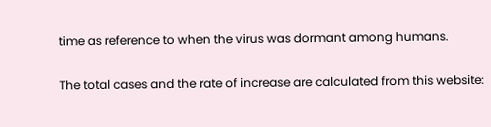time as reference to when the virus was dormant among humans.

The total cases and the rate of increase are calculated from this website: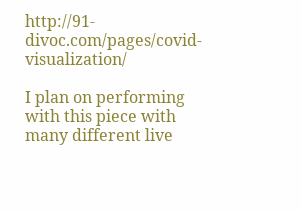http://91-divoc.com/pages/covid-visualization/

I plan on performing with this piece with many different live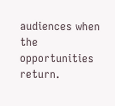audiences when the opportunities return.